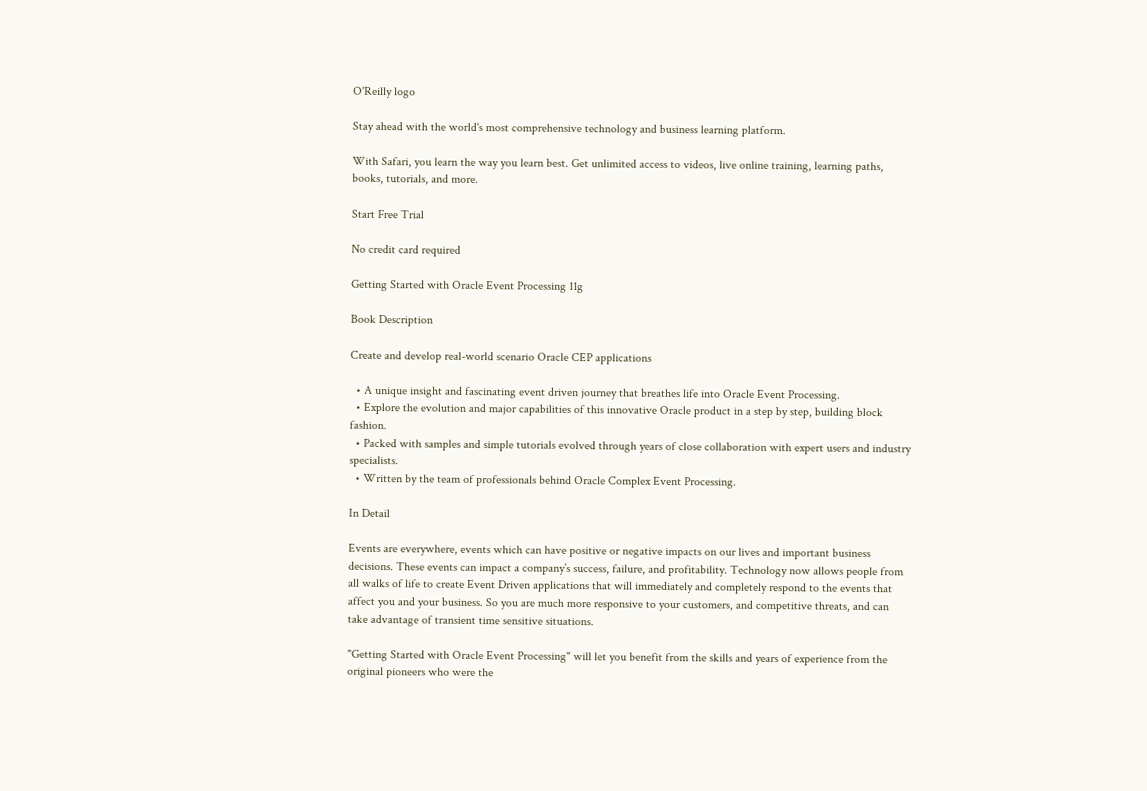O'Reilly logo

Stay ahead with the world's most comprehensive technology and business learning platform.

With Safari, you learn the way you learn best. Get unlimited access to videos, live online training, learning paths, books, tutorials, and more.

Start Free Trial

No credit card required

Getting Started with Oracle Event Processing 11g

Book Description

Create and develop real-world scenario Oracle CEP applications

  • A unique insight and fascinating event driven journey that breathes life into Oracle Event Processing.
  • Explore the evolution and major capabilities of this innovative Oracle product in a step by step, building block fashion.
  • Packed with samples and simple tutorials evolved through years of close collaboration with expert users and industry specialists.
  • Written by the team of professionals behind Oracle Complex Event Processing.

In Detail

Events are everywhere, events which can have positive or negative impacts on our lives and important business decisions. These events can impact a company’s success, failure, and profitability. Technology now allows people from all walks of life to create Event Driven applications that will immediately and completely respond to the events that affect you and your business. So you are much more responsive to your customers, and competitive threats, and can take advantage of transient time sensitive situations.

"Getting Started with Oracle Event Processing" will let you benefit from the skills and years of experience from the original pioneers who were the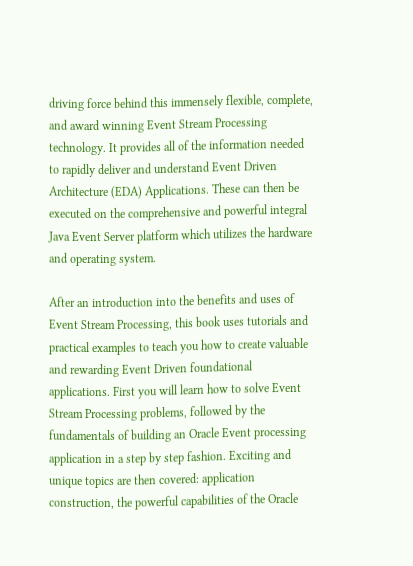driving force behind this immensely flexible, complete, and award winning Event Stream Processing technology. It provides all of the information needed to rapidly deliver and understand Event Driven Architecture (EDA) Applications. These can then be executed on the comprehensive and powerful integral Java Event Server platform which utilizes the hardware and operating system.

After an introduction into the benefits and uses of Event Stream Processing, this book uses tutorials and practical examples to teach you how to create valuable and rewarding Event Driven foundational applications. First you will learn how to solve Event Stream Processing problems, followed by the fundamentals of building an Oracle Event processing application in a step by step fashion. Exciting and unique topics are then covered: application construction, the powerful capabilities of the Oracle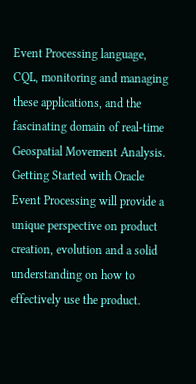Event Processing language, CQL, monitoring and managing these applications, and the fascinating domain of real-time Geospatial Movement Analysis. Getting Started with Oracle Event Processing will provide a unique perspective on product creation, evolution and a solid understanding on how to effectively use the product.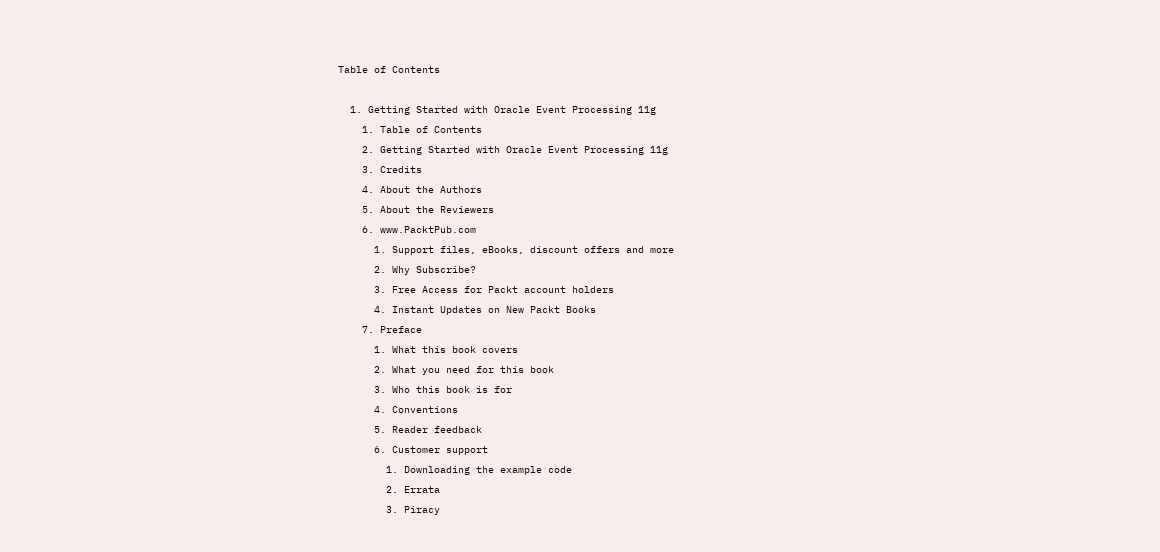Table of Contents

  1. Getting Started with Oracle Event Processing 11g
    1. Table of Contents
    2. Getting Started with Oracle Event Processing 11g
    3. Credits
    4. About the Authors
    5. About the Reviewers
    6. www.PacktPub.com
      1. Support files, eBooks, discount offers and more
      2. Why Subscribe?
      3. Free Access for Packt account holders
      4. Instant Updates on New Packt Books
    7. Preface
      1. What this book covers
      2. What you need for this book
      3. Who this book is for
      4. Conventions
      5. Reader feedback
      6. Customer support
        1. Downloading the example code
        2. Errata
        3. Piracy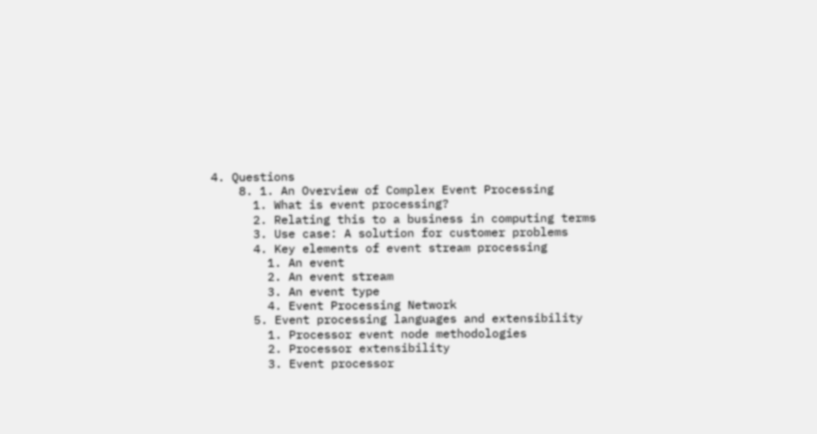4. Questions
    8. 1. An Overview of Complex Event Processing
      1. What is event processing?
      2. Relating this to a business in computing terms
      3. Use case: A solution for customer problems
      4. Key elements of event stream processing
        1. An event
        2. An event stream
        3. An event type
        4. Event Processing Network
      5. Event processing languages and extensibility
        1. Processor event node methodologies
        2. Processor extensibility
        3. Event processor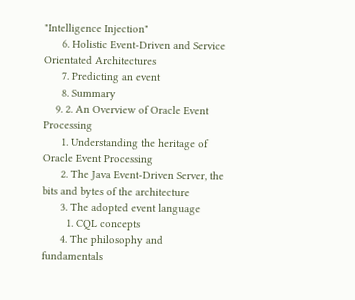"Intelligence Injection"
      6. Holistic Event-Driven and Service Orientated Architectures
      7. Predicting an event
      8. Summary
    9. 2. An Overview of Oracle Event Processing
      1. Understanding the heritage of Oracle Event Processing
      2. The Java Event-Driven Server, the bits and bytes of the architecture
      3. The adopted event language
        1. CQL concepts
      4. The philosophy and fundamentals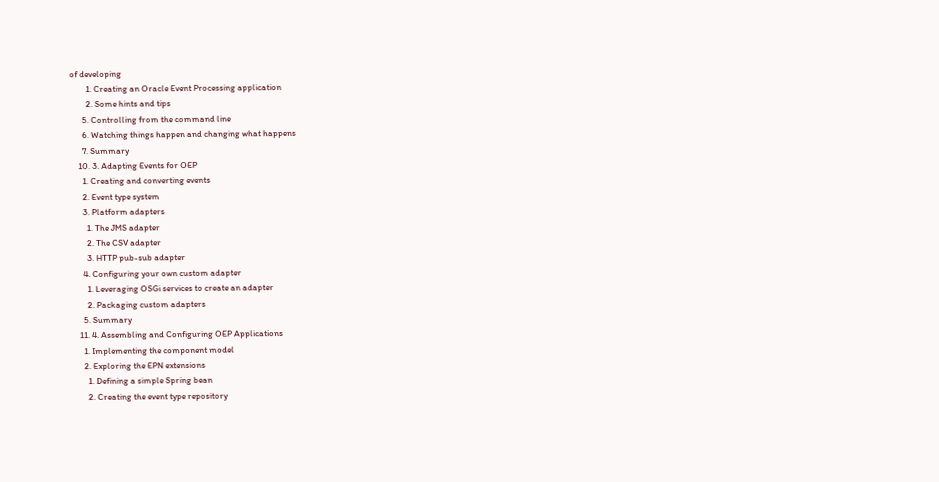of developing
        1. Creating an Oracle Event Processing application
        2. Some hints and tips
      5. Controlling from the command line
      6. Watching things happen and changing what happens
      7. Summary
    10. 3. Adapting Events for OEP
      1. Creating and converting events
      2. Event type system
      3. Platform adapters
        1. The JMS adapter
        2. The CSV adapter
        3. HTTP pub-sub adapter
      4. Configuring your own custom adapter
        1. Leveraging OSGi services to create an adapter
        2. Packaging custom adapters
      5. Summary
    11. 4. Assembling and Configuring OEP Applications
      1. Implementing the component model
      2. Exploring the EPN extensions
        1. Defining a simple Spring bean
        2. Creating the event type repository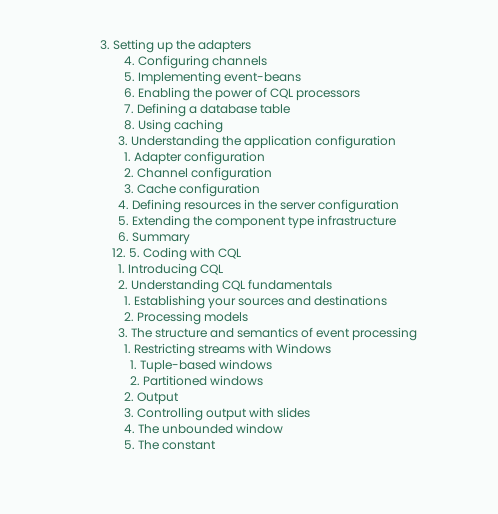3. Setting up the adapters
        4. Configuring channels
        5. Implementing event-beans
        6. Enabling the power of CQL processors
        7. Defining a database table
        8. Using caching
      3. Understanding the application configuration
        1. Adapter configuration
        2. Channel configuration
        3. Cache configuration
      4. Defining resources in the server configuration
      5. Extending the component type infrastructure
      6. Summary
    12. 5. Coding with CQL
      1. Introducing CQL
      2. Understanding CQL fundamentals
        1. Establishing your sources and destinations
        2. Processing models
      3. The structure and semantics of event processing
        1. Restricting streams with Windows
          1. Tuple-based windows
          2. Partitioned windows
        2. Output
        3. Controlling output with slides
        4. The unbounded window
        5. The constant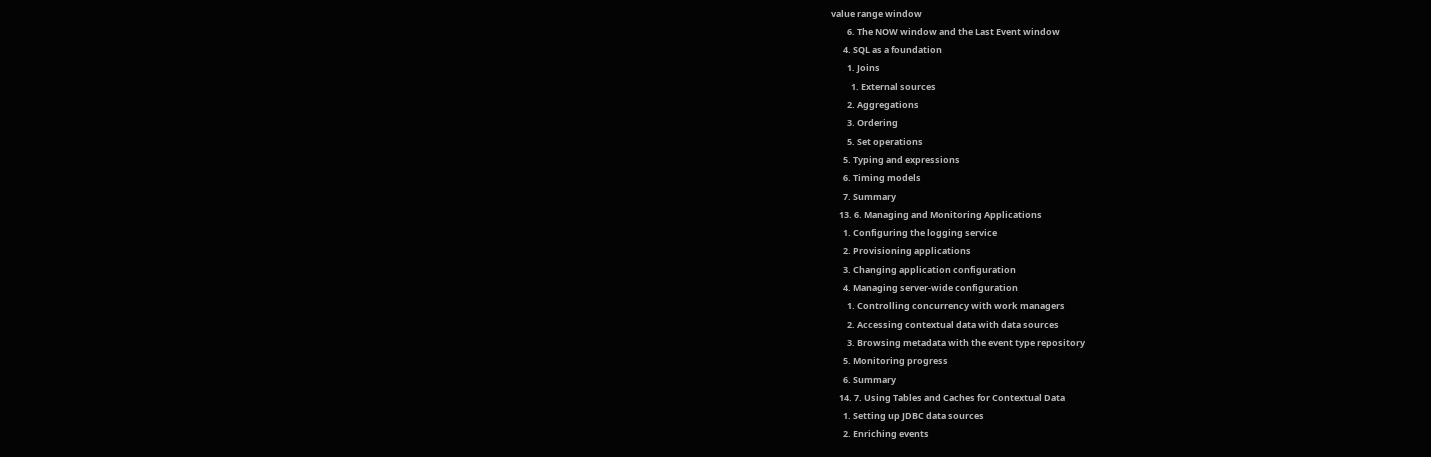value range window
        6. The NOW window and the Last Event window
      4. SQL as a foundation
        1. Joins
          1. External sources
        2. Aggregations
        3. Ordering
        5. Set operations
      5. Typing and expressions
      6. Timing models
      7. Summary
    13. 6. Managing and Monitoring Applications
      1. Configuring the logging service
      2. Provisioning applications
      3. Changing application configuration
      4. Managing server-wide configuration
        1. Controlling concurrency with work managers
        2. Accessing contextual data with data sources
        3. Browsing metadata with the event type repository
      5. Monitoring progress
      6. Summary
    14. 7. Using Tables and Caches for Contextual Data
      1. Setting up JDBC data sources
      2. Enriching events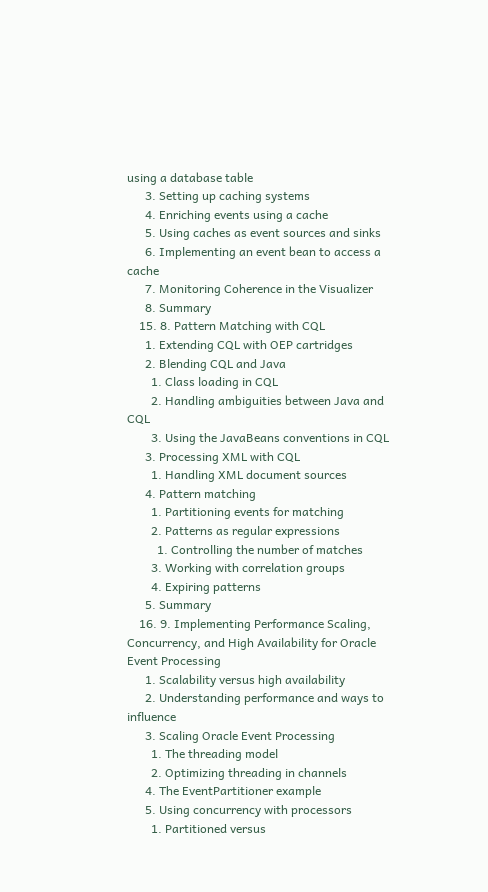using a database table
      3. Setting up caching systems
      4. Enriching events using a cache
      5. Using caches as event sources and sinks
      6. Implementing an event bean to access a cache
      7. Monitoring Coherence in the Visualizer
      8. Summary
    15. 8. Pattern Matching with CQL
      1. Extending CQL with OEP cartridges
      2. Blending CQL and Java
        1. Class loading in CQL
        2. Handling ambiguities between Java and CQL
        3. Using the JavaBeans conventions in CQL
      3. Processing XML with CQL
        1. Handling XML document sources
      4. Pattern matching
        1. Partitioning events for matching
        2. Patterns as regular expressions
          1. Controlling the number of matches
        3. Working with correlation groups
        4. Expiring patterns
      5. Summary
    16. 9. Implementing Performance Scaling, Concurrency, and High Availability for Oracle Event Processing
      1. Scalability versus high availability
      2. Understanding performance and ways to influence
      3. Scaling Oracle Event Processing
        1. The threading model
        2. Optimizing threading in channels
      4. The EventPartitioner example
      5. Using concurrency with processors
        1. Partitioned versus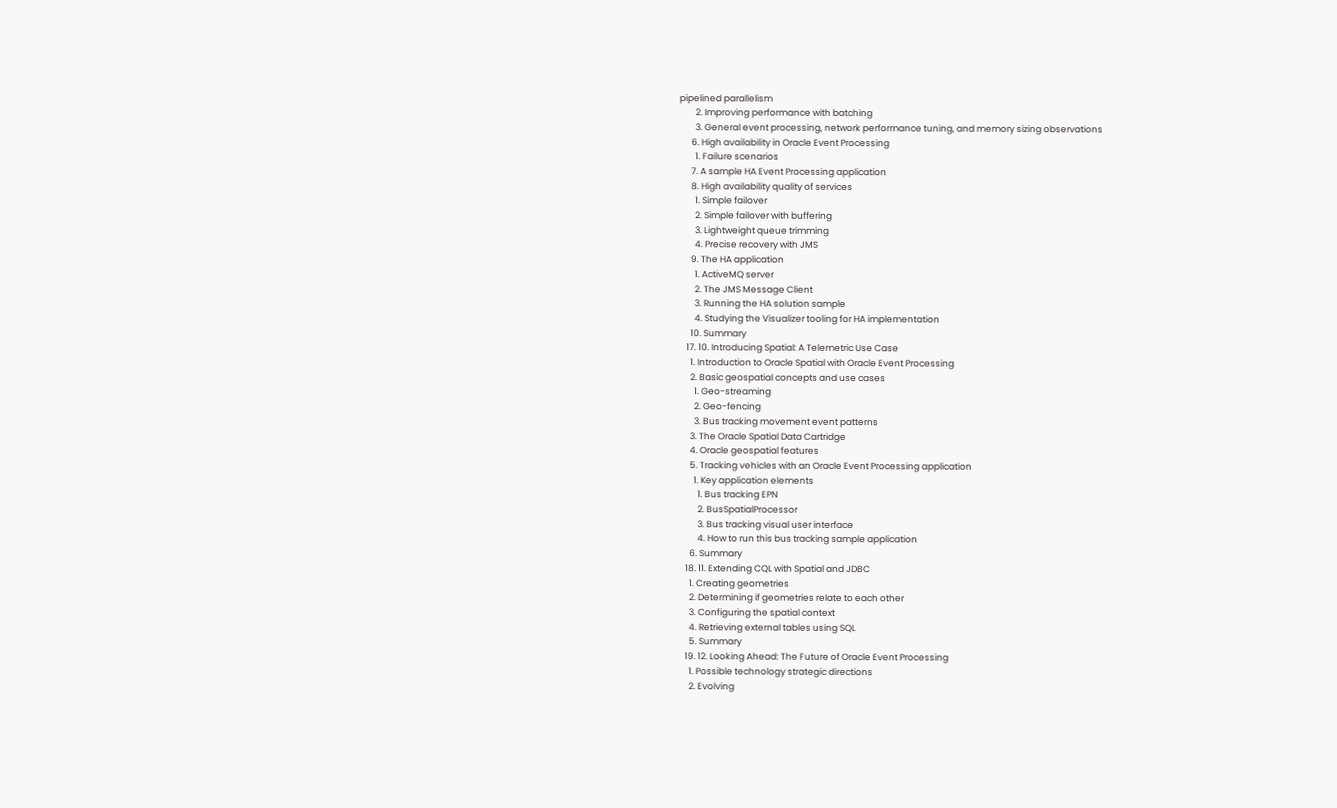pipelined parallelism
        2. Improving performance with batching
        3. General event processing, network performance tuning, and memory sizing observations
      6. High availability in Oracle Event Processing
        1. Failure scenarios
      7. A sample HA Event Processing application
      8. High availability quality of services
        1. Simple failover
        2. Simple failover with buffering
        3. Lightweight queue trimming
        4. Precise recovery with JMS
      9. The HA application
        1. ActiveMQ server
        2. The JMS Message Client
        3. Running the HA solution sample
        4. Studying the Visualizer tooling for HA implementation
      10. Summary
    17. 10. Introducing Spatial: A Telemetric Use Case
      1. Introduction to Oracle Spatial with Oracle Event Processing
      2. Basic geospatial concepts and use cases
        1. Geo-streaming
        2. Geo-fencing
        3. Bus tracking movement event patterns
      3. The Oracle Spatial Data Cartridge
      4. Oracle geospatial features
      5. Tracking vehicles with an Oracle Event Processing application
        1. Key application elements
          1. Bus tracking EPN
          2. BusSpatialProcessor
          3. Bus tracking visual user interface
          4. How to run this bus tracking sample application
      6. Summary
    18. 11. Extending CQL with Spatial and JDBC
      1. Creating geometries
      2. Determining if geometries relate to each other
      3. Configuring the spatial context
      4. Retrieving external tables using SQL
      5. Summary
    19. 12. Looking Ahead: The Future of Oracle Event Processing
      1. Possible technology strategic directions
      2. Evolving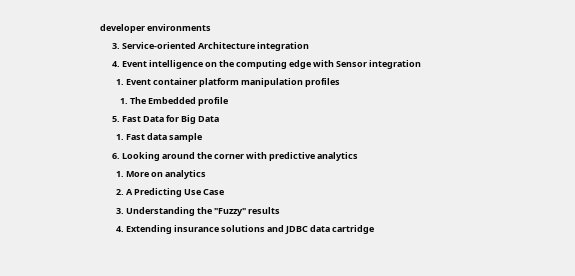developer environments
      3. Service-oriented Architecture integration
      4. Event intelligence on the computing edge with Sensor integration
        1. Event container platform manipulation profiles
          1. The Embedded profile
      5. Fast Data for Big Data
        1. Fast data sample
      6. Looking around the corner with predictive analytics
        1. More on analytics
        2. A Predicting Use Case
        3. Understanding the "Fuzzy" results
        4. Extending insurance solutions and JDBC data cartridge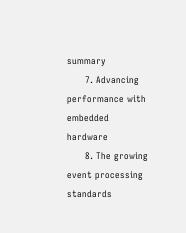summary
      7. Advancing performance with embedded hardware
      8. The growing event processing standards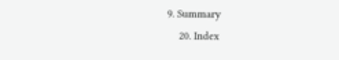9. Summary
    20. Index